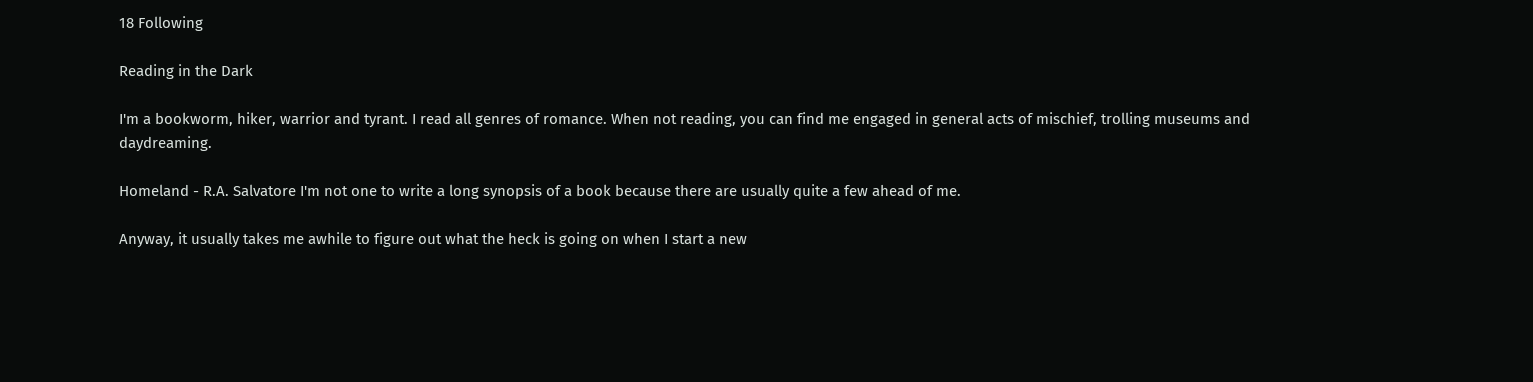18 Following

Reading in the Dark

I'm a bookworm, hiker, warrior and tyrant. I read all genres of romance. When not reading, you can find me engaged in general acts of mischief, trolling museums and daydreaming.

Homeland - R.A. Salvatore I'm not one to write a long synopsis of a book because there are usually quite a few ahead of me.

Anyway, it usually takes me awhile to figure out what the heck is going on when I start a new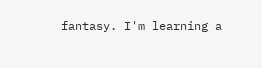fantasy. I'm learning a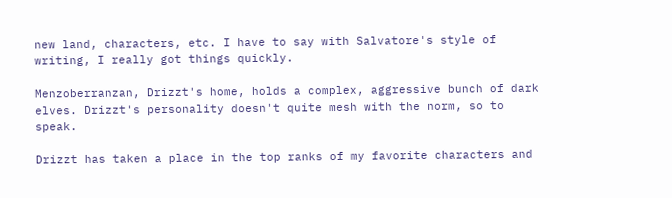new land, characters, etc. I have to say with Salvatore's style of writing, I really got things quickly.

Menzoberranzan, Drizzt's home, holds a complex, aggressive bunch of dark elves. Drizzt's personality doesn't quite mesh with the norm, so to speak.

Drizzt has taken a place in the top ranks of my favorite characters and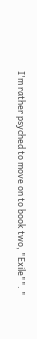I'm rather psyched to move on to book two, "Exile"". "